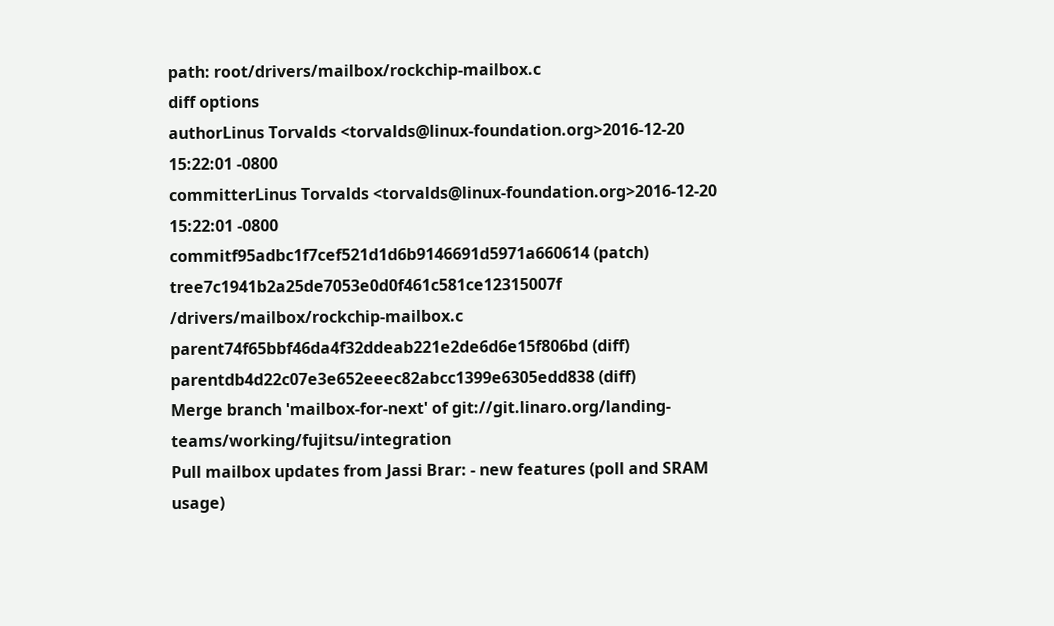path: root/drivers/mailbox/rockchip-mailbox.c
diff options
authorLinus Torvalds <torvalds@linux-foundation.org>2016-12-20 15:22:01 -0800
committerLinus Torvalds <torvalds@linux-foundation.org>2016-12-20 15:22:01 -0800
commitf95adbc1f7cef521d1d6b9146691d5971a660614 (patch)
tree7c1941b2a25de7053e0d0f461c581ce12315007f /drivers/mailbox/rockchip-mailbox.c
parent74f65bbf46da4f32ddeab221e2de6d6e15f806bd (diff)
parentdb4d22c07e3e652eeec82abcc1399e6305edd838 (diff)
Merge branch 'mailbox-for-next' of git://git.linaro.org/landing-teams/working/fujitsu/integration
Pull mailbox updates from Jassi Brar: - new features (poll and SRAM usage)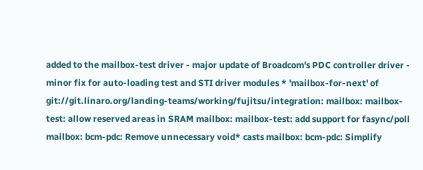added to the mailbox-test driver - major update of Broadcom's PDC controller driver - minor fix for auto-loading test and STI driver modules * 'mailbox-for-next' of git://git.linaro.org/landing-teams/working/fujitsu/integration: mailbox: mailbox-test: allow reserved areas in SRAM mailbox: mailbox-test: add support for fasync/poll mailbox: bcm-pdc: Remove unnecessary void* casts mailbox: bcm-pdc: Simplify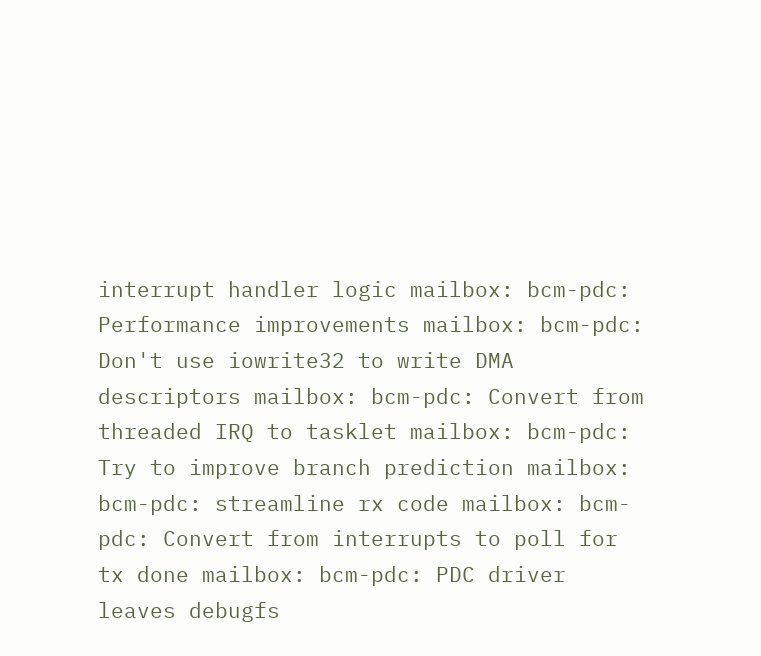interrupt handler logic mailbox: bcm-pdc: Performance improvements mailbox: bcm-pdc: Don't use iowrite32 to write DMA descriptors mailbox: bcm-pdc: Convert from threaded IRQ to tasklet mailbox: bcm-pdc: Try to improve branch prediction mailbox: bcm-pdc: streamline rx code mailbox: bcm-pdc: Convert from interrupts to poll for tx done mailbox: bcm-pdc: PDC driver leaves debugfs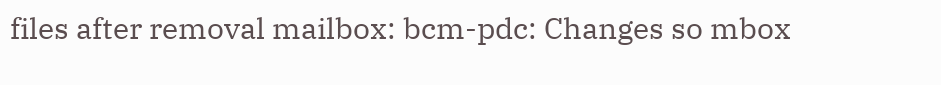files after removal mailbox: bcm-pdc: Changes so mbox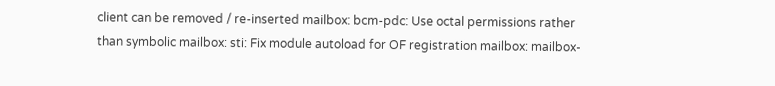client can be removed / re-inserted mailbox: bcm-pdc: Use octal permissions rather than symbolic mailbox: sti: Fix module autoload for OF registration mailbox: mailbox-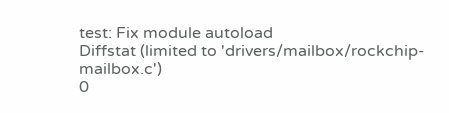test: Fix module autoload
Diffstat (limited to 'drivers/mailbox/rockchip-mailbox.c')
0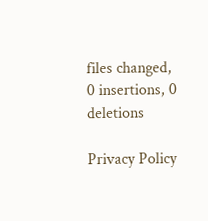files changed, 0 insertions, 0 deletions

Privacy Policy